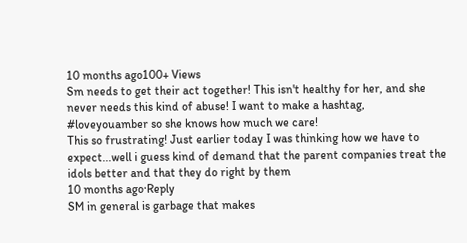10 months ago100+ Views
Sm needs to get their act together! This isn't healthy for her, and she never needs this kind of abuse! I want to make a hashtag, #loveyouamber so she knows how much we care!
This so frustrating! Just earlier today I was thinking how we have to expect...well i guess kind of demand that the parent companies treat the idols better and that they do right by them
10 months ago·Reply
SM in general is garbage that makes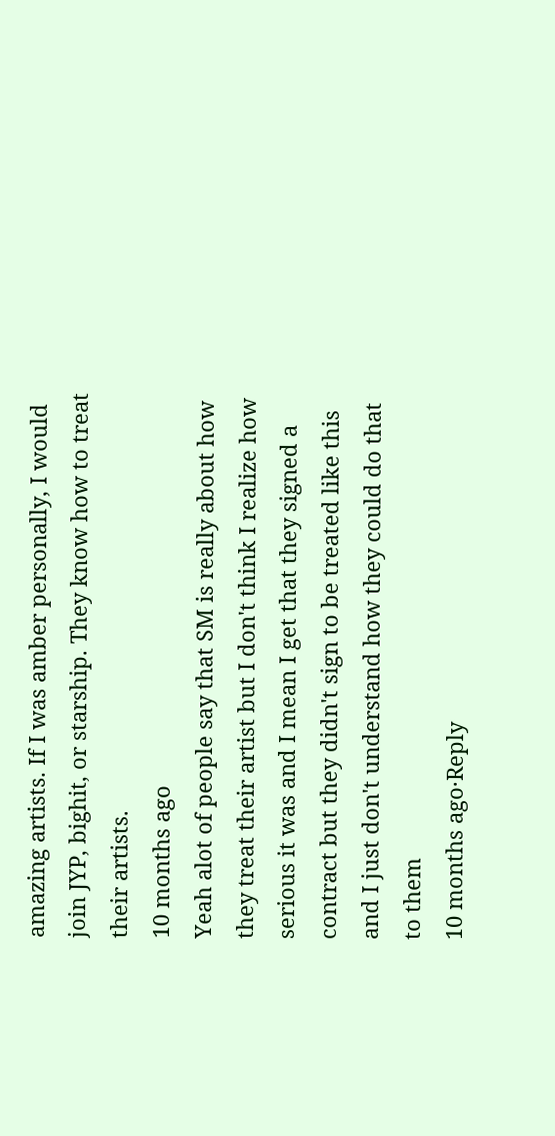amazing artists. If I was amber personally, I would join JYP, bighit, or starship. They know how to treat their artists.
10 months ago
Yeah alot of people say that SM is really about how they treat their artist but I don't think I realize how serious it was and I mean I get that they signed a contract but they didn't sign to be treated like this and I just don't understand how they could do that to them
10 months ago·Reply